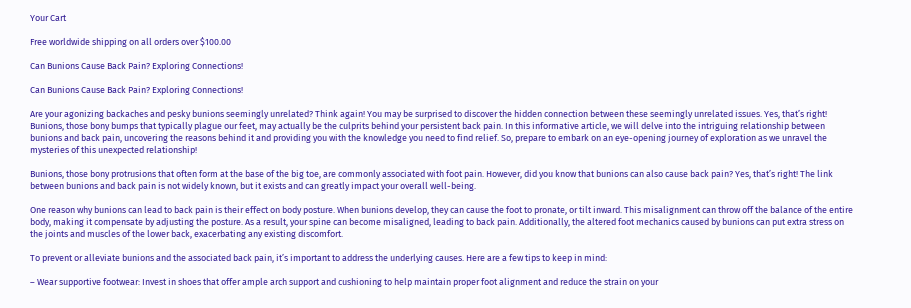Your Cart

Free worldwide shipping on all orders over $100.00

Can Bunions Cause Back Pain? Exploring Connections!

Can Bunions Cause Back Pain? Exploring Connections!

Are your agonizing backaches and pesky bunions seemingly unrelated? Think again! You may be surprised to discover the hidden connection between these seemingly unrelated issues. Yes, that’s right! Bunions, those bony bumps that typically plague our feet, may actually be the culprits behind your persistent back pain. In this informative article, we will delve into the intriguing relationship between bunions and back pain, uncovering the reasons behind it and providing you with the knowledge you need to find relief. So, prepare to embark on an eye-opening journey of exploration as we unravel the mysteries of this unexpected relationship!

Bunions, those bony protrusions that often form at the base of the big toe, are commonly associated with foot pain. However, did you know that bunions can also cause back pain? Yes, that’s right! The link between bunions and back pain is not widely known, but it exists and can greatly impact your overall well-being.

One reason why bunions can lead to back pain is their effect on body posture. When bunions develop, they can cause the foot to pronate, or tilt inward. This misalignment can throw off the balance of the entire body, making it compensate by adjusting the posture. As a result, your spine can become misaligned, leading to back pain. Additionally, the altered foot mechanics caused by bunions can put extra stress on the joints and muscles of the lower back, exacerbating any existing discomfort.

To prevent or alleviate bunions and the associated back pain, it’s important to address the underlying causes. Here are a few tips to keep in mind:

– Wear supportive footwear: Invest in shoes that offer ample arch support and cushioning to help maintain proper foot alignment and reduce the strain on your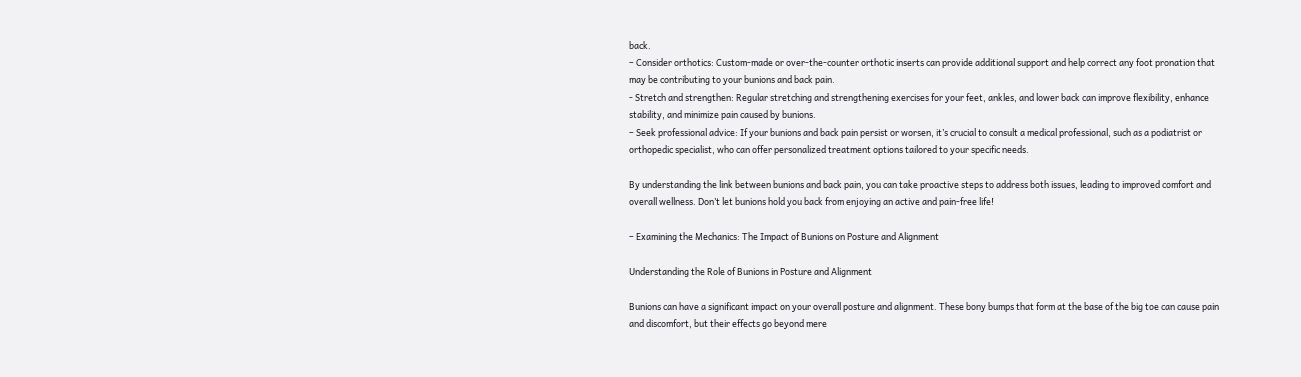back.
– Consider orthotics: Custom-made or over-the-counter orthotic inserts can provide additional support and help correct any foot pronation that may be contributing to your bunions and back pain.
- Stretch and strengthen: Regular stretching and strengthening exercises for your feet, ankles, and lower back can improve flexibility, enhance stability, and minimize pain caused by bunions.
– Seek professional advice: If your bunions and back pain persist or worsen, it’s crucial to consult a medical professional, such as a podiatrist or orthopedic specialist, who can offer personalized treatment options tailored to your specific needs.

By understanding the link between bunions and back pain, you can take proactive steps to address both issues, leading to improved comfort and overall wellness. Don’t let bunions hold you back from enjoying an active and pain-free life!

– Examining the Mechanics: The Impact of Bunions on Posture and Alignment

Understanding the Role of Bunions in Posture and Alignment

Bunions can have a significant impact on your overall posture and alignment. These bony bumps that form at the base of the big toe can cause pain and discomfort, but their effects go beyond mere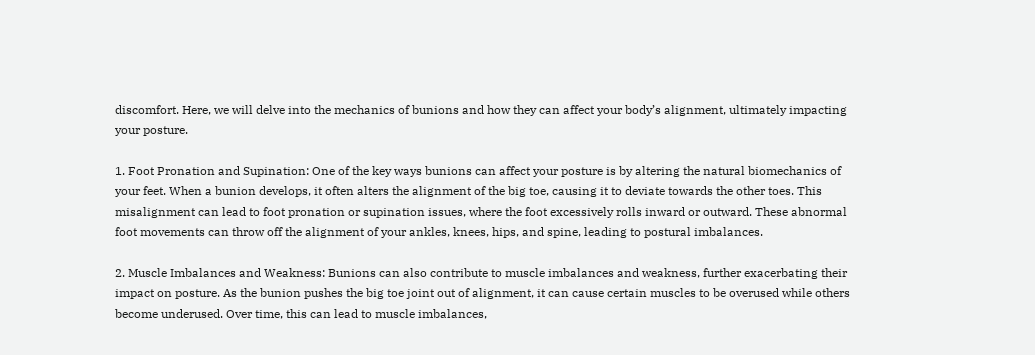discomfort. Here, we will delve into the mechanics of bunions and how they can affect your body’s alignment, ultimately impacting your posture.

1. Foot Pronation and Supination: One of the key ways bunions can affect your posture is by altering the natural biomechanics of your feet. When a bunion develops, it often alters the alignment of the big toe, causing it to deviate towards the other toes. This misalignment can lead to foot pronation or supination issues, where the foot excessively rolls inward or outward. These abnormal foot movements can throw off the alignment of your ankles, knees, hips, and spine, leading to postural imbalances.

2. Muscle Imbalances and Weakness: Bunions can also contribute to muscle imbalances and weakness, further exacerbating their impact on posture. As the bunion pushes the big toe joint out of alignment, it can cause certain muscles to be overused while others become underused. Over time, this can lead to muscle imbalances,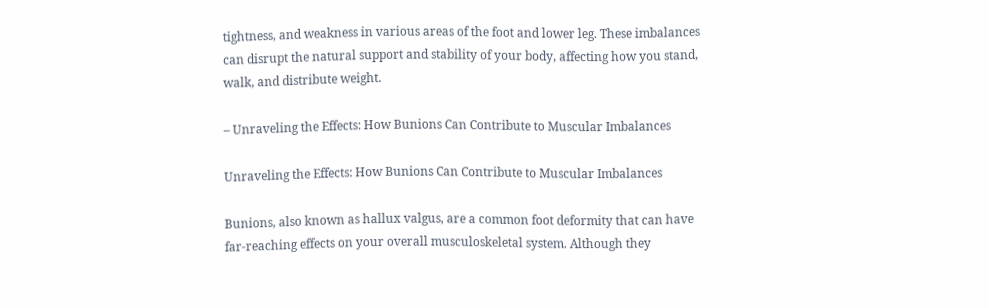tightness, and weakness in various areas of the foot and lower leg. These imbalances can disrupt the natural support and stability of your body, affecting how you stand, walk, and distribute weight.

– Unraveling the Effects: How Bunions Can Contribute to Muscular Imbalances

Unraveling the Effects: How Bunions Can Contribute to Muscular Imbalances

Bunions, also known as hallux valgus, are a common foot deformity that can have far-reaching effects on your overall musculoskeletal system. Although they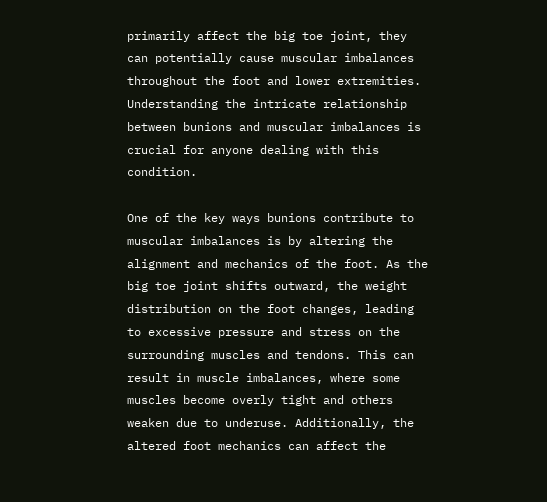primarily affect the big toe joint, they can potentially cause muscular imbalances throughout the foot and lower extremities. Understanding the intricate relationship between bunions and muscular imbalances is crucial for anyone dealing with this condition.

One of the key ways bunions contribute to muscular imbalances is by altering the alignment and mechanics of the foot. As the big toe joint shifts outward, the weight distribution on the foot changes, leading to excessive pressure and stress on the surrounding muscles and tendons. This can result in muscle imbalances, where some muscles become overly tight and others weaken due to underuse. Additionally, the altered foot mechanics can affect the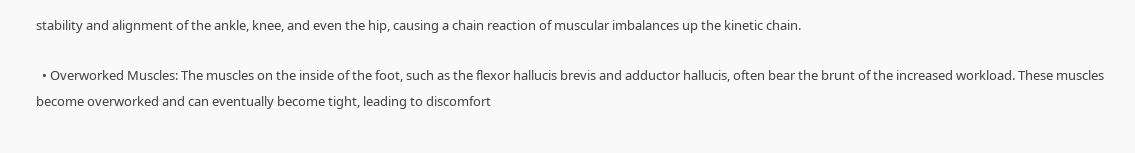stability and alignment of the ankle, knee, and even the hip, causing a chain reaction of muscular imbalances up the kinetic chain.

  • Overworked Muscles: The muscles on the inside of the foot, such as the flexor hallucis brevis and adductor hallucis, often bear the brunt of the increased workload. These muscles become overworked and can eventually become tight, leading to discomfort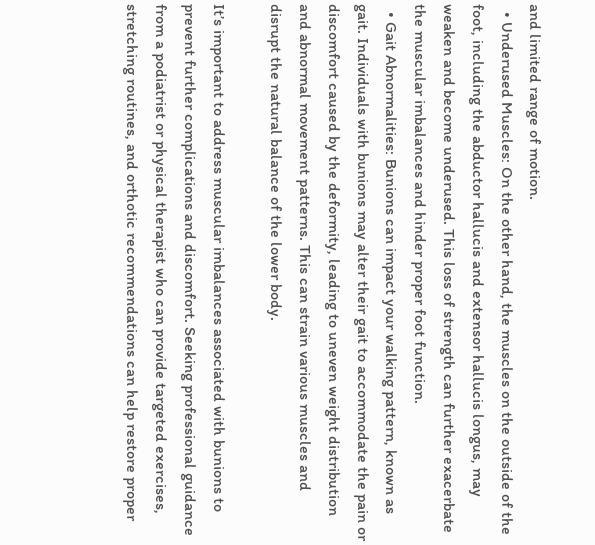and limited range of motion.
  • Underused Muscles: On the other hand, the muscles on the outside of the foot, including the abductor hallucis and extensor hallucis longus, may weaken and become underused. This loss of strength can further exacerbate the muscular imbalances and hinder proper foot function.
  • Gait Abnormalities: Bunions can impact your walking pattern, known as gait. Individuals with bunions may alter their gait to accommodate the pain or discomfort caused by the deformity, leading to uneven weight distribution and abnormal movement patterns. This can strain various muscles and disrupt the natural balance of the lower body.

It’s important to address muscular imbalances associated with bunions to prevent further complications and discomfort. Seeking professional guidance from a podiatrist or physical therapist who can provide targeted exercises, stretching routines, and orthotic recommendations can help restore proper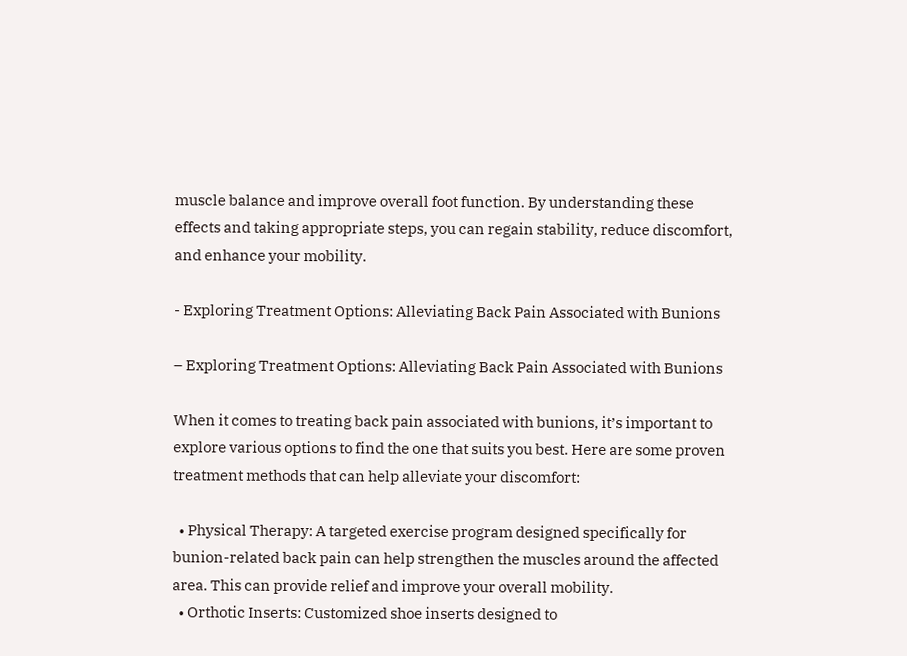muscle balance and improve overall foot function. By understanding these effects and taking appropriate steps, you can regain stability, reduce discomfort, and enhance your mobility.

- Exploring Treatment Options: Alleviating Back Pain Associated with Bunions

– Exploring Treatment Options: Alleviating Back Pain Associated with Bunions

When it comes to treating back pain associated with bunions, it’s important to explore various options to find the one that suits you best. Here are some proven treatment methods that can help alleviate your discomfort:

  • Physical Therapy: A targeted exercise program designed specifically for bunion-related back pain can help strengthen the muscles around the affected area. This can provide relief and improve your overall mobility.
  • Orthotic Inserts: Customized shoe inserts designed to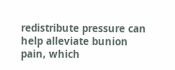redistribute pressure can help alleviate bunion pain, which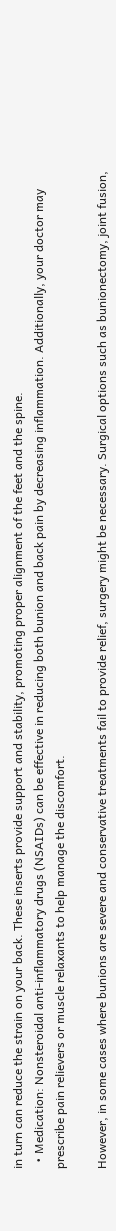in turn can reduce the strain on your back. These inserts provide support and stability, promoting proper alignment of the feet and the spine.
  • Medication: Nonsteroidal anti-inflammatory drugs (NSAIDs) can be effective in reducing both bunion and back pain by decreasing inflammation. Additionally, your doctor may prescribe pain relievers or muscle relaxants to help manage the discomfort.

However, in some cases where bunions are severe and conservative treatments fail to provide relief, surgery might be necessary. Surgical options such as bunionectomy, joint fusion,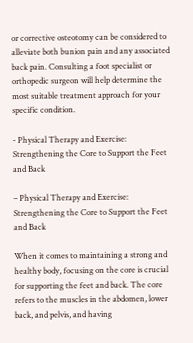or corrective osteotomy can be considered to alleviate both bunion pain and any associated back pain. Consulting a foot specialist or orthopedic surgeon will help determine the most suitable treatment approach for your specific condition.

- Physical Therapy and Exercise: Strengthening the Core to Support the Feet and Back

– Physical Therapy and Exercise: Strengthening the Core to Support the Feet and Back

When it comes to maintaining a strong and healthy body, focusing on the core is crucial for supporting the feet and back. The core refers to the muscles in the abdomen, lower back, and pelvis, and having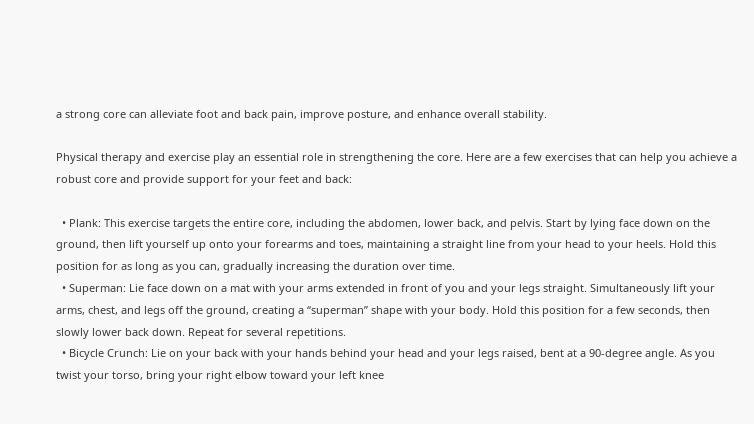a strong core can alleviate foot and back pain, improve posture, and enhance overall stability.

Physical therapy and exercise play an essential role in strengthening the core. Here are a few exercises that can help you achieve a robust core and provide support for your feet and back:

  • Plank: This exercise targets the entire core, including the abdomen, lower back, and pelvis. Start by lying face down on the ground, then lift yourself up onto your forearms and toes, maintaining a straight line from your head to your heels. Hold this position for as long as you can, gradually increasing the duration over time.
  • Superman: Lie face down on a mat with your arms extended in front of you and your legs straight. Simultaneously lift your arms, chest, and legs off the ground, creating a “superman” shape with your body. Hold this position for a few seconds, then slowly lower back down. Repeat for several repetitions.
  • Bicycle Crunch: Lie on your back with your hands behind your head and your legs raised, bent at a 90-degree angle. As you twist your torso, bring your right elbow toward your left knee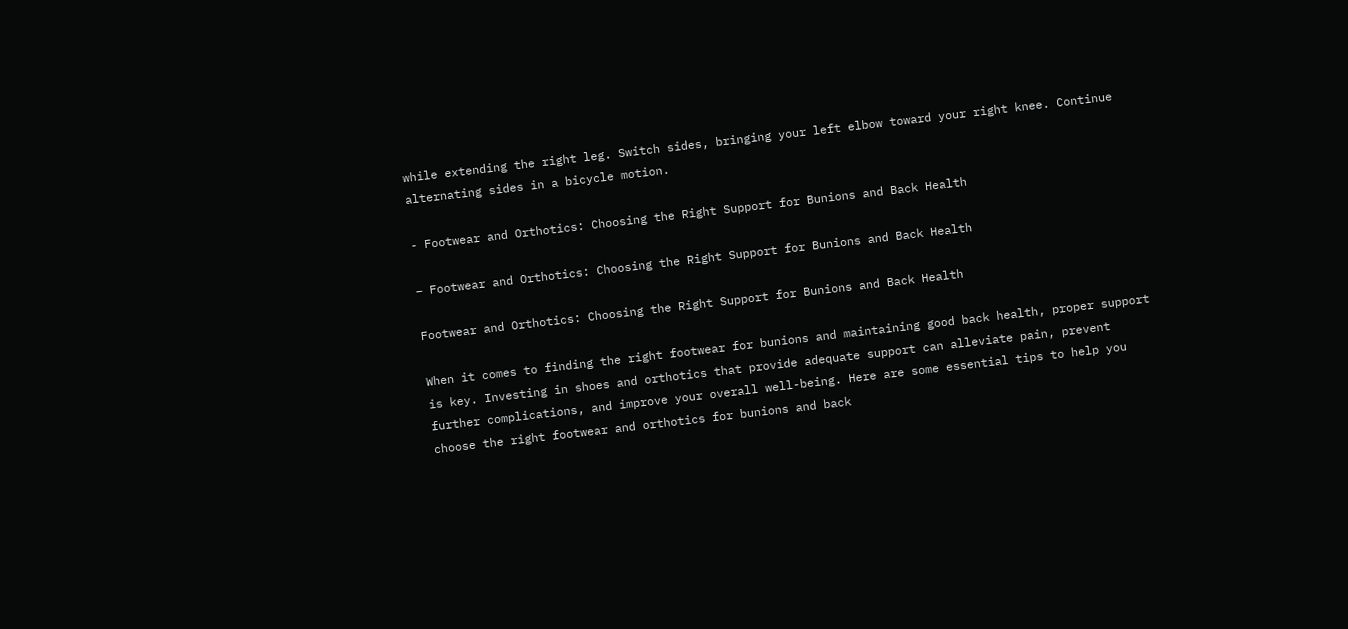while extending the right leg. Switch sides, bringing your left elbow toward your right knee. Continue alternating sides in a bicycle motion.

- Footwear and Orthotics: Choosing the Right Support for Bunions and Back Health

– Footwear and Orthotics: Choosing the Right Support for Bunions and Back Health

Footwear and Orthotics: Choosing the Right Support for Bunions and Back Health

When it comes to finding the right footwear for bunions and maintaining good back health, proper support is key. Investing in shoes and orthotics that provide adequate support can alleviate pain, prevent further complications, and improve your overall well-being. Here are some essential tips to help you choose the right footwear and orthotics for bunions and back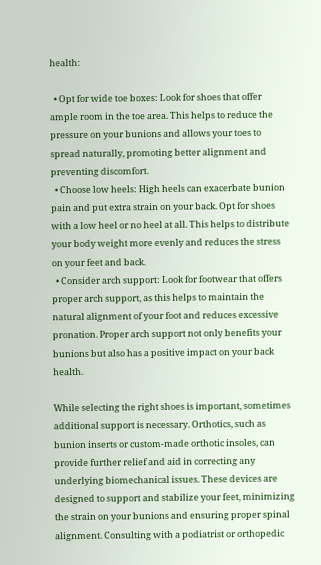health:

  • Opt for wide toe boxes: Look for shoes that offer ample room in the toe area. This helps to reduce the pressure on your bunions and allows your toes to spread naturally, promoting better alignment and preventing discomfort.
  • Choose low heels: High heels can exacerbate bunion pain and put extra strain on your back. Opt for shoes with a low heel or no heel at all. This helps to distribute your body weight more evenly and reduces the stress on your feet and back.
  • Consider arch support: Look for footwear that offers proper arch support, as this helps to maintain the natural alignment of your foot and reduces excessive pronation. Proper arch support not only benefits your bunions but also has a positive impact on your back health.

While selecting the right shoes is important, sometimes additional support is necessary. Orthotics, such as bunion inserts or custom-made orthotic insoles, can provide further relief and aid in correcting any underlying biomechanical issues. These devices are designed to support and stabilize your feet, minimizing the strain on your bunions and ensuring proper spinal alignment. Consulting with a podiatrist or orthopedic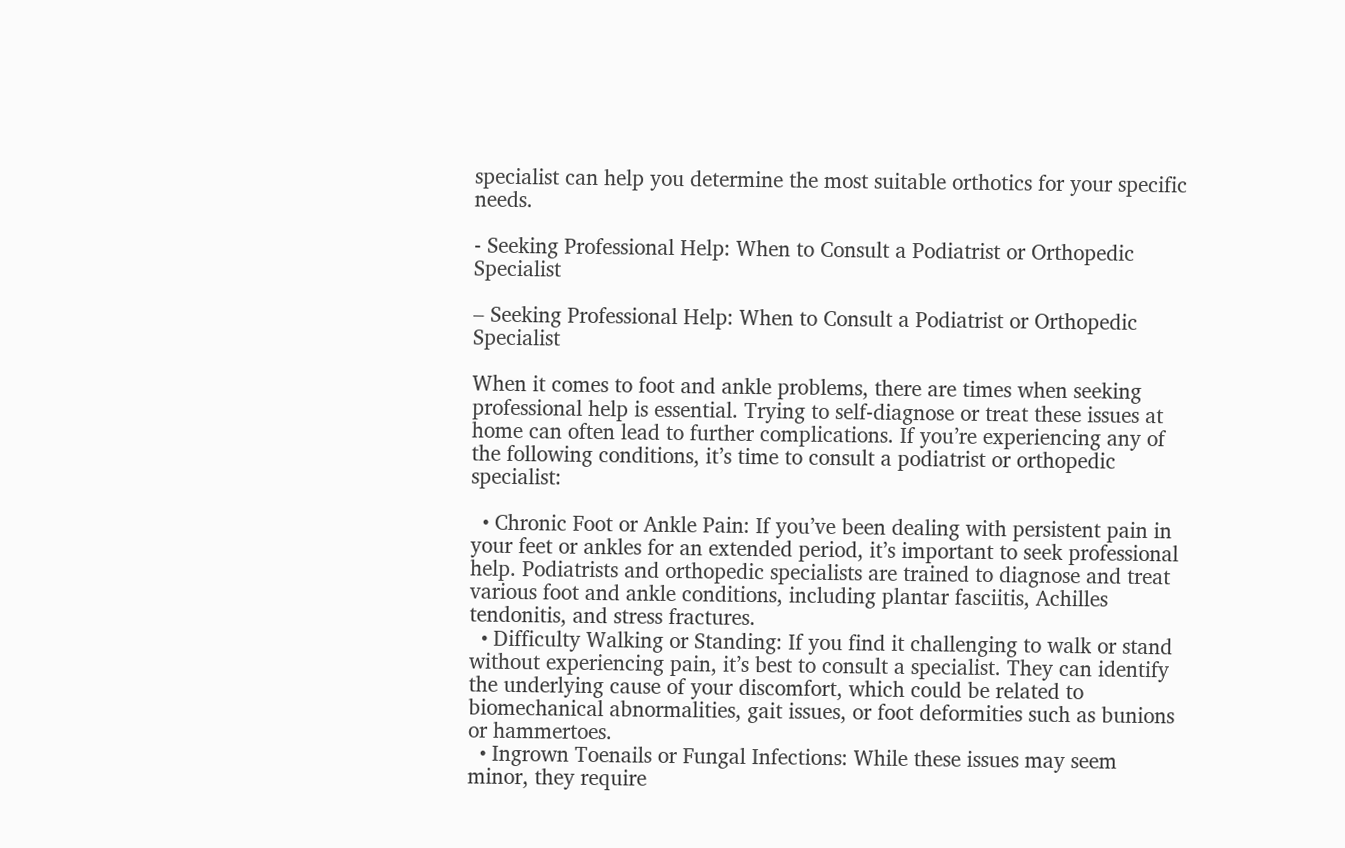specialist can help you determine the most suitable orthotics for your specific needs.

- Seeking Professional Help: When to Consult a Podiatrist or Orthopedic Specialist

– Seeking Professional Help: When to Consult a Podiatrist or Orthopedic Specialist

When it comes to foot and ankle problems, there are times when seeking professional help is essential. Trying to self-diagnose or treat these issues at home can often lead to further complications. If you’re experiencing any of the following conditions, it’s time to consult a podiatrist or orthopedic specialist:

  • Chronic Foot or Ankle Pain: If you’ve been dealing with persistent pain in your feet or ankles for an extended period, it’s important to seek professional help. Podiatrists and orthopedic specialists are trained to diagnose and treat various foot and ankle conditions, including plantar fasciitis, Achilles tendonitis, and stress fractures.
  • Difficulty Walking or Standing: If you find it challenging to walk or stand without experiencing pain, it’s best to consult a specialist. They can identify the underlying cause of your discomfort, which could be related to biomechanical abnormalities, gait issues, or foot deformities such as bunions or hammertoes.
  • Ingrown Toenails or Fungal Infections: While these issues may seem minor, they require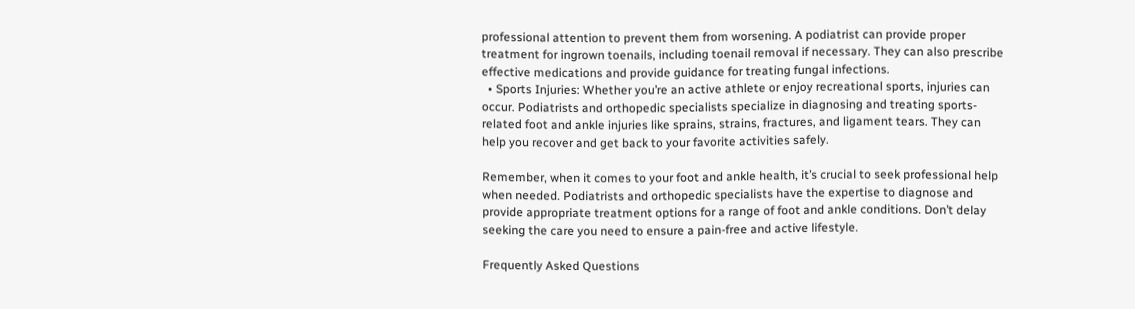professional attention to prevent them from worsening. A podiatrist can provide proper treatment for ingrown toenails, including toenail removal if necessary. They can also prescribe effective medications and provide guidance for treating fungal infections.
  • Sports Injuries: Whether you’re an active athlete or enjoy recreational sports, injuries can occur. Podiatrists and orthopedic specialists specialize in diagnosing and treating sports-related foot and ankle injuries like sprains, strains, fractures, and ligament tears. They can help you recover and get back to your favorite activities safely.

Remember, when it comes to your foot and ankle health, it’s crucial to seek professional help when needed. Podiatrists and orthopedic specialists have the expertise to diagnose and provide appropriate treatment options for a range of foot and ankle conditions. Don’t delay seeking the care you need to ensure a pain-free and active lifestyle.

Frequently Asked Questions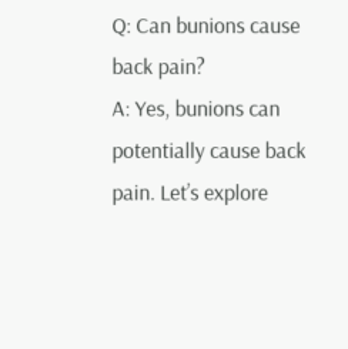Q: Can bunions cause back pain?
A: Yes, bunions can potentially cause back pain. Let’s explore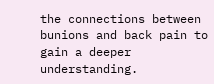the connections between bunions and back pain to gain a deeper understanding.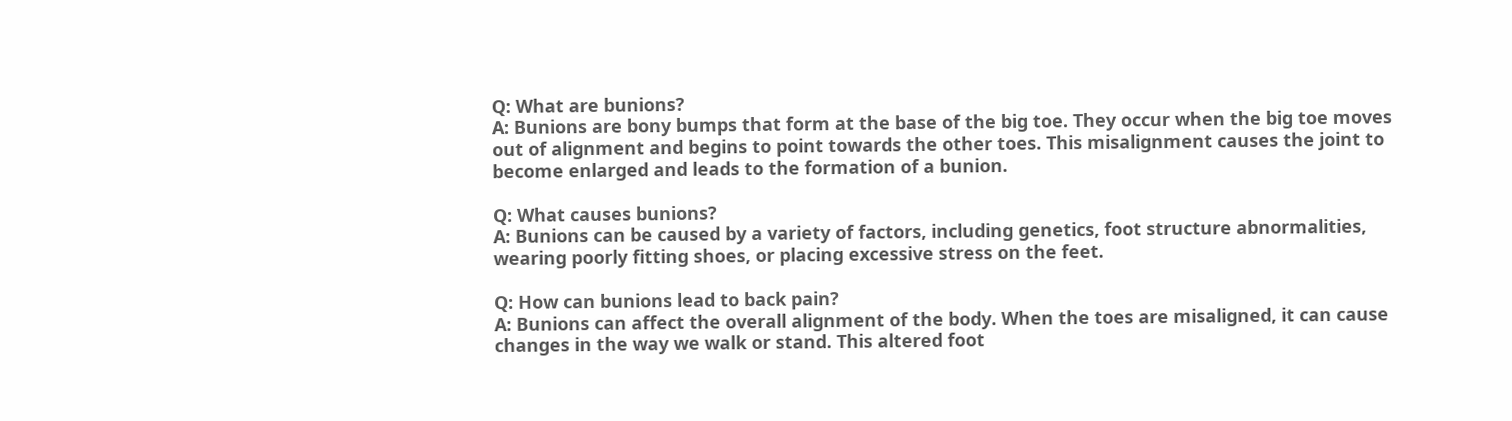Q: What are bunions?
A: Bunions are bony bumps that form at the base of the big toe. They occur when the big toe moves out of alignment and begins to point towards the other toes. This misalignment causes the joint to become enlarged and leads to the formation of a bunion.

Q: What causes bunions?
A: Bunions can be caused by a variety of factors, including genetics, foot structure abnormalities, wearing poorly fitting shoes, or placing excessive stress on the feet.

Q: How can bunions lead to back pain?
A: Bunions can affect the overall alignment of the body. When the toes are misaligned, it can cause changes in the way we walk or stand. This altered foot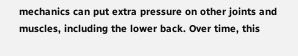mechanics can put extra pressure on other joints and muscles, including the lower back. Over time, this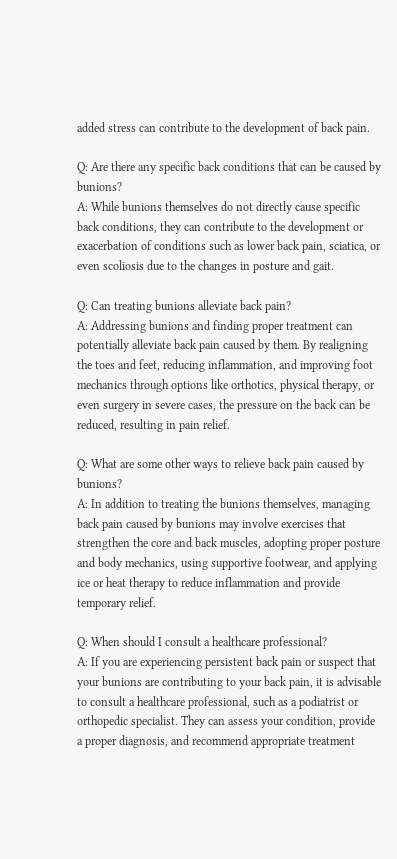added stress can contribute to the development of back pain.

Q: Are there any specific back conditions that can be caused by bunions?
A: While bunions themselves do not directly cause specific back conditions, they can contribute to the development or exacerbation of conditions such as lower back pain, sciatica, or even scoliosis due to the changes in posture and gait.

Q: Can treating bunions alleviate back pain?
A: Addressing bunions and finding proper treatment can potentially alleviate back pain caused by them. By realigning the toes and feet, reducing inflammation, and improving foot mechanics through options like orthotics, physical therapy, or even surgery in severe cases, the pressure on the back can be reduced, resulting in pain relief.

Q: What are some other ways to relieve back pain caused by bunions?
A: In addition to treating the bunions themselves, managing back pain caused by bunions may involve exercises that strengthen the core and back muscles, adopting proper posture and body mechanics, using supportive footwear, and applying ice or heat therapy to reduce inflammation and provide temporary relief.

Q: When should I consult a healthcare professional?
A: If you are experiencing persistent back pain or suspect that your bunions are contributing to your back pain, it is advisable to consult a healthcare professional, such as a podiatrist or orthopedic specialist. They can assess your condition, provide a proper diagnosis, and recommend appropriate treatment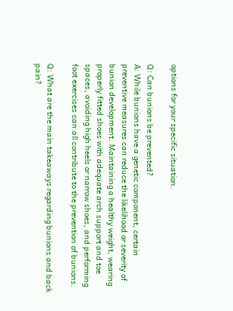options for your specific situation.

Q: Can bunions be prevented?
A: While bunions have a genetic component, certain preventive measures can reduce the likelihood or severity of bunion development. Maintaining a healthy weight, wearing properly fitted shoes with adequate arch support and toe spaces, avoiding high heels or narrow shoes, and performing foot exercises can all contribute to the prevention of bunions.

Q: What are the main takeaways regarding bunions and back pain?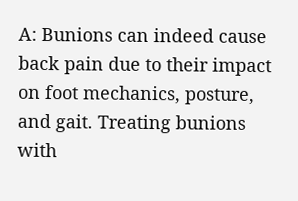A: Bunions can indeed cause back pain due to their impact on foot mechanics, posture, and gait. Treating bunions with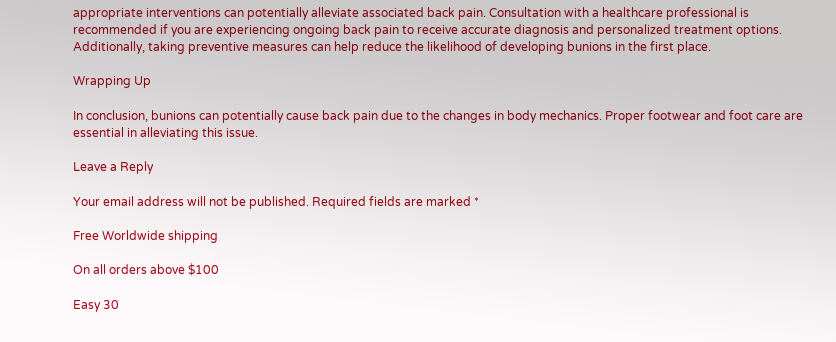appropriate interventions can potentially alleviate associated back pain. Consultation with a healthcare professional is recommended if you are experiencing ongoing back pain to receive accurate diagnosis and personalized treatment options. Additionally, taking preventive measures can help reduce the likelihood of developing bunions in the first place.

Wrapping Up

In conclusion, bunions can potentially cause back pain due to the changes in body mechanics. Proper footwear and foot care are essential in alleviating this issue.

Leave a Reply

Your email address will not be published. Required fields are marked *

Free Worldwide shipping

On all orders above $100

Easy 30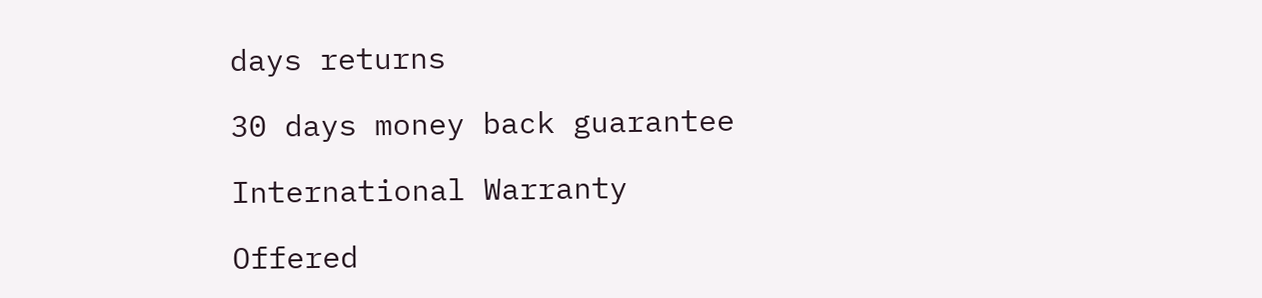days returns

30 days money back guarantee

International Warranty

Offered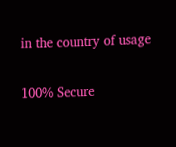in the country of usage

100% Secure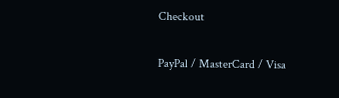Checkout

PayPal / MasterCard / Visa